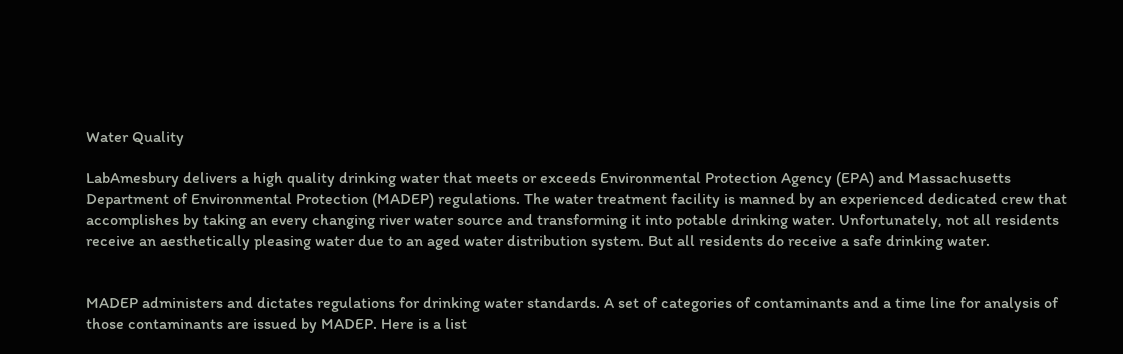Water Quality

LabAmesbury delivers a high quality drinking water that meets or exceeds Environmental Protection Agency (EPA) and Massachusetts Department of Environmental Protection (MADEP) regulations. The water treatment facility is manned by an experienced dedicated crew that accomplishes by taking an every changing river water source and transforming it into potable drinking water. Unfortunately, not all residents receive an aesthetically pleasing water due to an aged water distribution system. But all residents do receive a safe drinking water.


MADEP administers and dictates regulations for drinking water standards. A set of categories of contaminants and a time line for analysis of those contaminants are issued by MADEP. Here is a list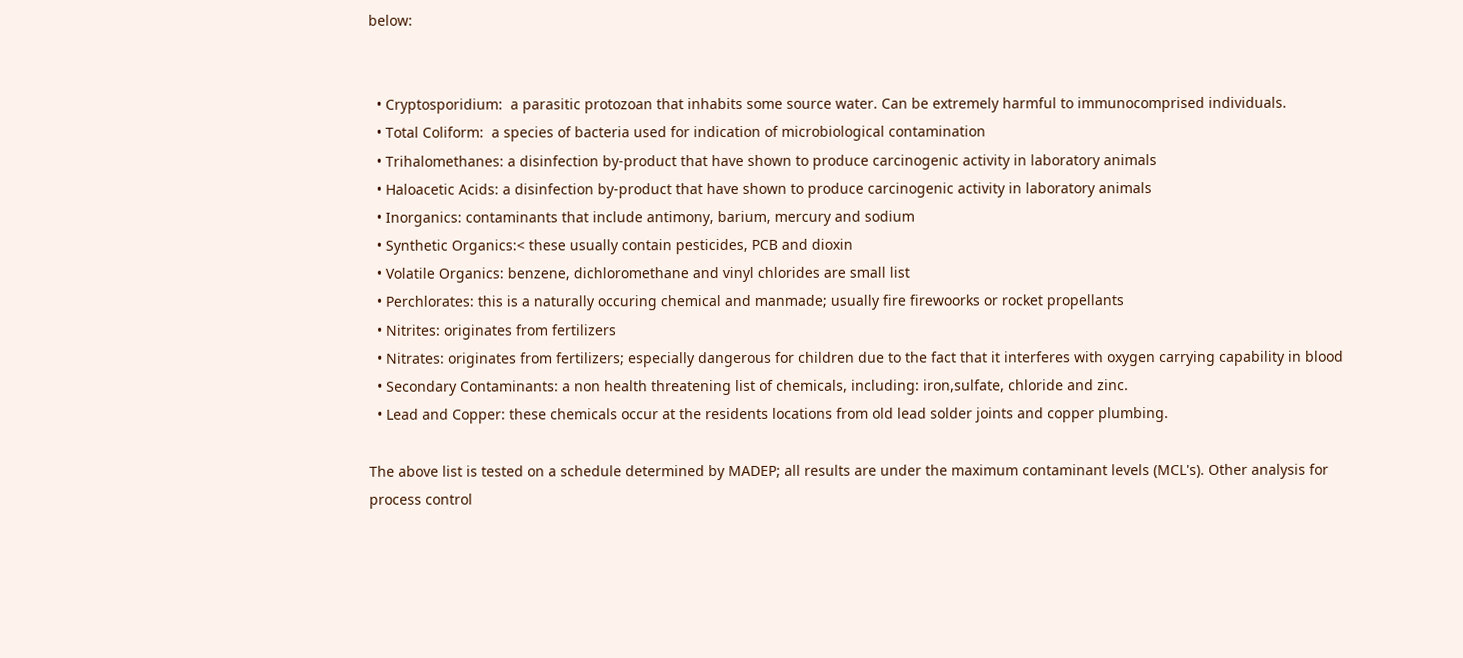below:


  • Cryptosporidium:  a parasitic protozoan that inhabits some source water. Can be extremely harmful to immunocomprised individuals.
  • Total Coliform:  a species of bacteria used for indication of microbiological contamination
  • Trihalomethanes: a disinfection by-product that have shown to produce carcinogenic activity in laboratory animals
  • Haloacetic Acids: a disinfection by-product that have shown to produce carcinogenic activity in laboratory animals
  • Inorganics: contaminants that include antimony, barium, mercury and sodium
  • Synthetic Organics:< these usually contain pesticides, PCB and dioxin
  • Volatile Organics: benzene, dichloromethane and vinyl chlorides are small list
  • Perchlorates: this is a naturally occuring chemical and manmade; usually fire firewoorks or rocket propellants
  • Nitrites: originates from fertilizers
  • Nitrates: originates from fertilizers; especially dangerous for children due to the fact that it interferes with oxygen carrying capability in blood
  • Secondary Contaminants: a non health threatening list of chemicals, including: iron,sulfate, chloride and zinc.
  • Lead and Copper: these chemicals occur at the residents locations from old lead solder joints and copper plumbing.

The above list is tested on a schedule determined by MADEP; all results are under the maximum contaminant levels (MCL's). Other analysis for process control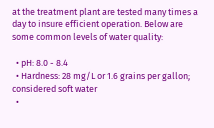at the treatment plant are tested many times a day to insure efficient operation. Below are some common levels of water quality:

  • pH: 8.0 - 8.4
  • Hardness: 28 mg/L or 1.6 grains per gallon; considered soft water
  •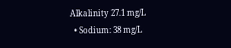Alkalinity 27.1 mg/L
  • Sodium: 38 mg/L